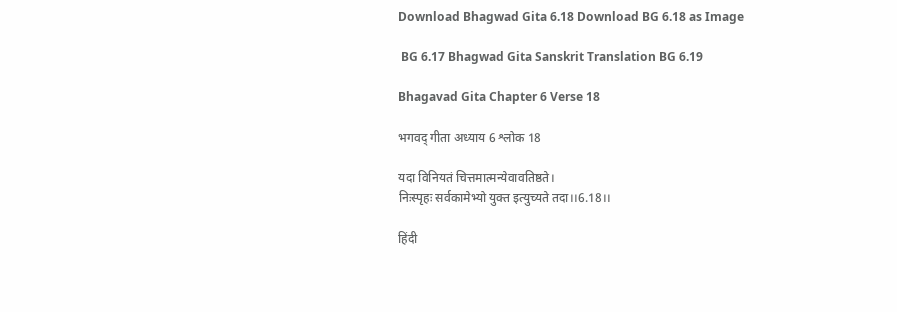Download Bhagwad Gita 6.18 Download BG 6.18 as Image

 BG 6.17 Bhagwad Gita Sanskrit Translation BG 6.19

Bhagavad Gita Chapter 6 Verse 18

भगवद् गीता अध्याय 6 श्लोक 18

यदा विनियतं चित्तमात्मन्येवावतिष्ठते।
निःस्पृहः सर्वकामेभ्यो युक्त इत्युच्यते तदा।।6.18।।

हिंदी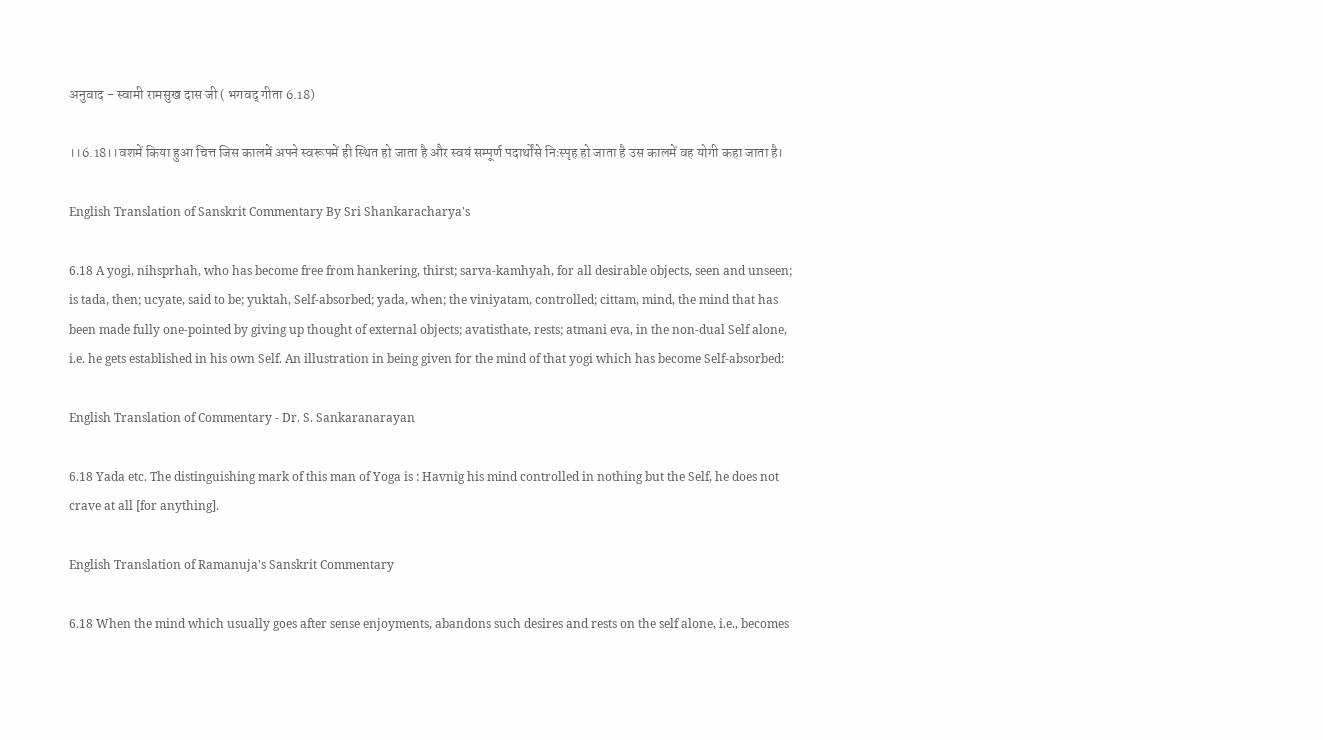अनुवाद - स्वामी रामसुख दास जी ( भगवद् गीता 6.18)

।।6.18।।वशमें किया हुआ चित्त जिस कालमें अपने स्वरूपमें ही स्थित हो जाता है और स्वयं सम्पूर्ण पदार्थोंसे निःस्पृह हो जाता है उस कालमें वह योगी कहा जाता है।

English Translation of Sanskrit Commentary By Sri Shankaracharya's

6.18 A yogi, nihsprhah, who has become free from hankering, thirst; sarva-kamhyah, for all desirable objects, seen and unseen; is tada, then; ucyate, said to be; yuktah, Self-absorbed; yada, when; the viniyatam, controlled; cittam, mind, the mind that has been made fully one-pointed by giving up thought of external objects; avatisthate, rests; atmani eva, in the non-dual Self alone, i.e. he gets established in his own Self. An illustration in being given for the mind of that yogi which has become Self-absorbed:

English Translation of Commentary - Dr. S. Sankaranarayan

6.18 Yada etc. The distinguishing mark of this man of Yoga is : Havnig his mind controlled in nothing but the Self, he does not crave at all [for anything].

English Translation of Ramanuja's Sanskrit Commentary

6.18 When the mind which usually goes after sense enjoyments, abandons such desires and rests on the self alone, i.e., becomes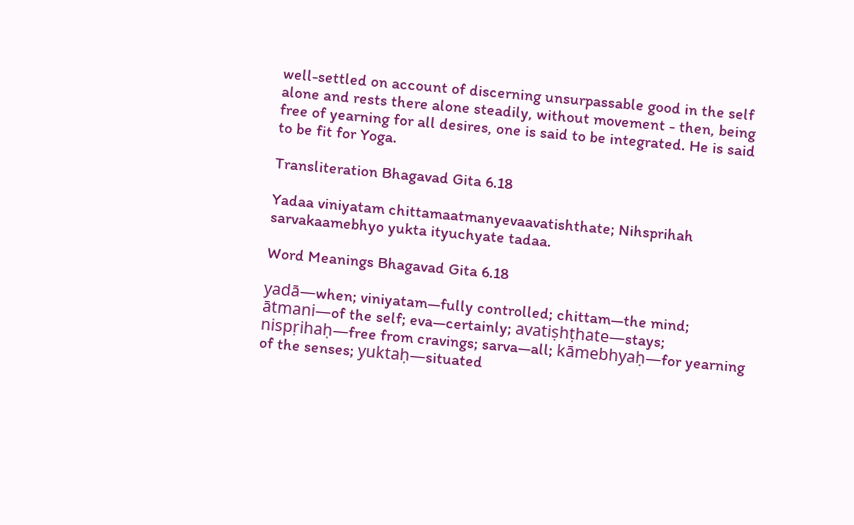well-settled on account of discerning unsurpassable good in the self alone and rests there alone steadily, without movement - then, being free of yearning for all desires, one is said to be integrated. He is said to be fit for Yoga.

Transliteration Bhagavad Gita 6.18

Yadaa viniyatam chittamaatmanyevaavatishthate; Nihsprihah sarvakaamebhyo yukta ityuchyate tadaa.

Word Meanings Bhagavad Gita 6.18

yadā—when; viniyatam—fully controlled; chittam—the mind; ātmani—of the self; eva—certainly; avatiṣhṭhate—stays; nispṛihaḥ—free from cravings; sarva—all; kāmebhyaḥ—for yearning of the senses; yuktaḥ—situated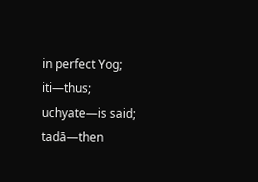in perfect Yog; iti—thus; uchyate—is said; tadā—then